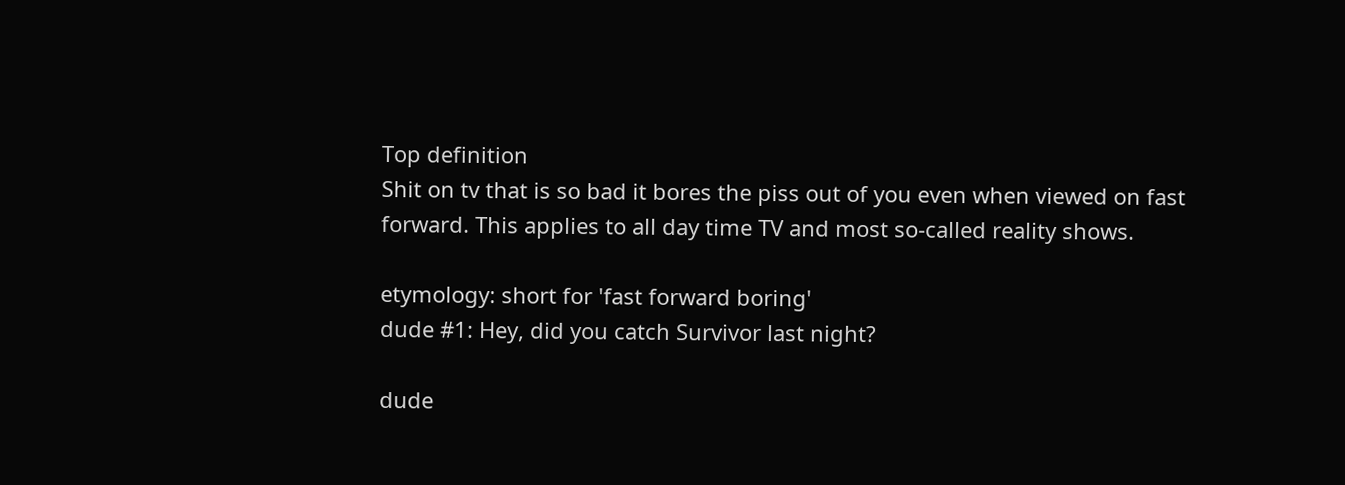Top definition
Shit on tv that is so bad it bores the piss out of you even when viewed on fast forward. This applies to all day time TV and most so-called reality shows.

etymology: short for 'fast forward boring'
dude #1: Hey, did you catch Survivor last night?

dude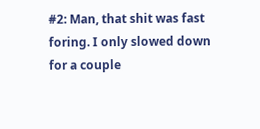#2: Man, that shit was fast foring. I only slowed down for a couple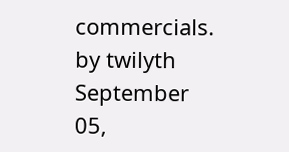commercials.
by twilyth September 05,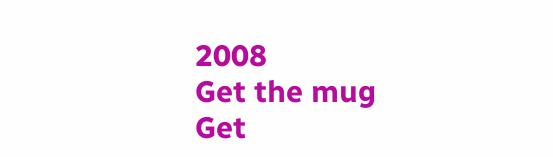2008
Get the mug
Get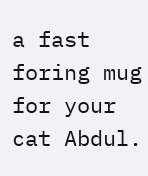a fast foring mug for your cat Abdul.